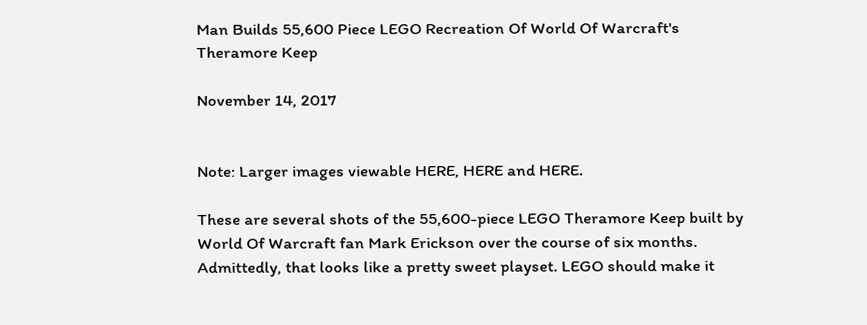Man Builds 55,600 Piece LEGO Recreation Of World Of Warcraft's Theramore Keep

November 14, 2017


Note: Larger images viewable HERE, HERE and HERE.

These are several shots of the 55,600-piece LEGO Theramore Keep built by World Of Warcraft fan Mark Erickson over the course of six months. Admittedly, that looks like a pretty sweet playset. LEGO should make it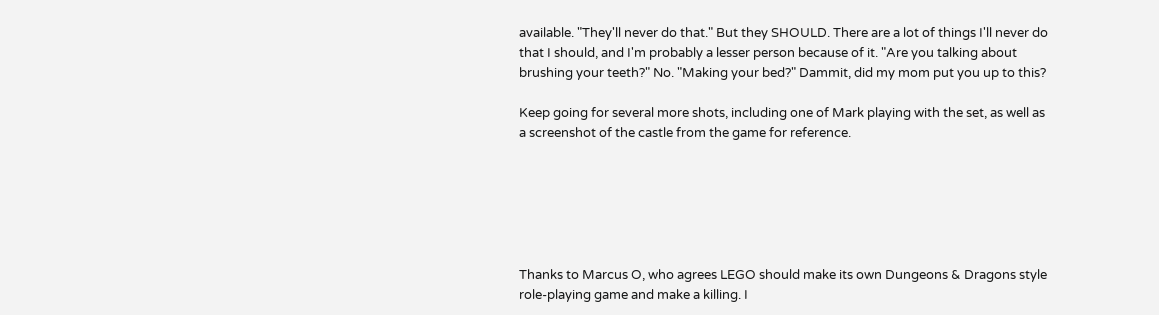available. "They'll never do that." But they SHOULD. There are a lot of things I'll never do that I should, and I'm probably a lesser person because of it. "Are you talking about brushing your teeth?" No. "Making your bed?" Dammit, did my mom put you up to this?

Keep going for several more shots, including one of Mark playing with the set, as well as a screenshot of the castle from the game for reference.






Thanks to Marcus O, who agrees LEGO should make its own Dungeons & Dragons style role-playing game and make a killing. I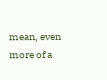mean, even more of a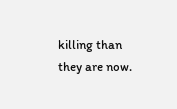killing than they are now.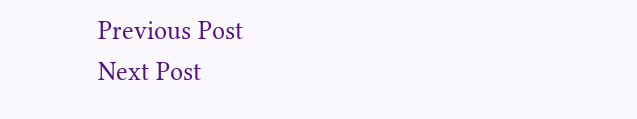Previous Post
Next Post